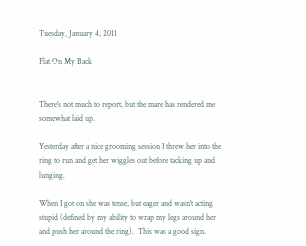Tuesday, January 4, 2011

Flat On My Back


There's not much to report, but the mare has rendered me somewhat laid up.

Yesterday after a nice grooming session I threw her into the ring to run and get her wiggles out before tacking up and lunging.

When I got on she was tense, but eager and wasn't acting stupid (defined by my ability to wrap my legs around her and push her around the ring).  This was a good sign.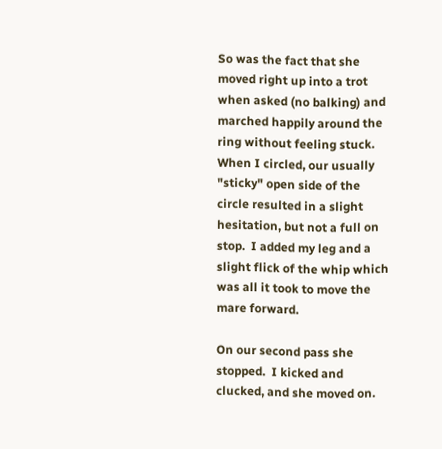So was the fact that she moved right up into a trot when asked (no balking) and marched happily around the ring without feeling stuck.  When I circled, our usually "sticky" open side of the circle resulted in a slight hesitation, but not a full on stop.  I added my leg and a slight flick of the whip which was all it took to move the mare forward.

On our second pass she stopped.  I kicked and clucked, and she moved on.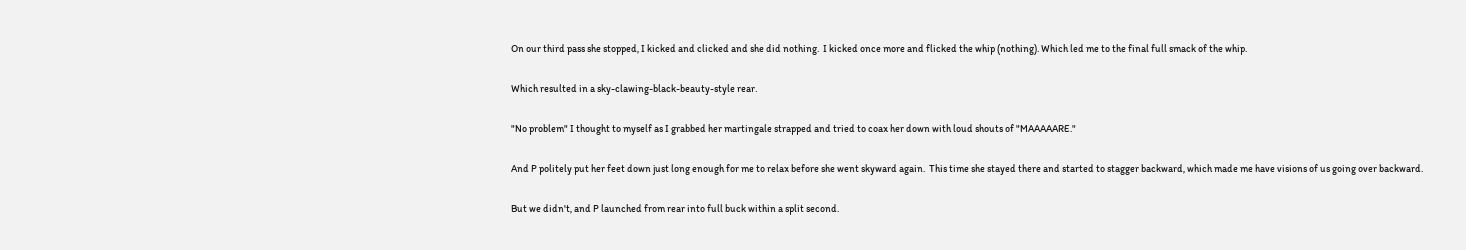On our third pass she stopped, I kicked and clicked and she did nothing.  I kicked once more and flicked the whip (nothing). Which led me to the final full smack of the whip.

Which resulted in a sky-clawing-black-beauty-style rear.

"No problem" I thought to myself as I grabbed her martingale strapped and tried to coax her down with loud shouts of "MAAAAARE."

And P politely put her feet down just long enough for me to relax before she went skyward again.  This time she stayed there and started to stagger backward, which made me have visions of us going over backward.

But we didn't, and P launched from rear into full buck within a split second.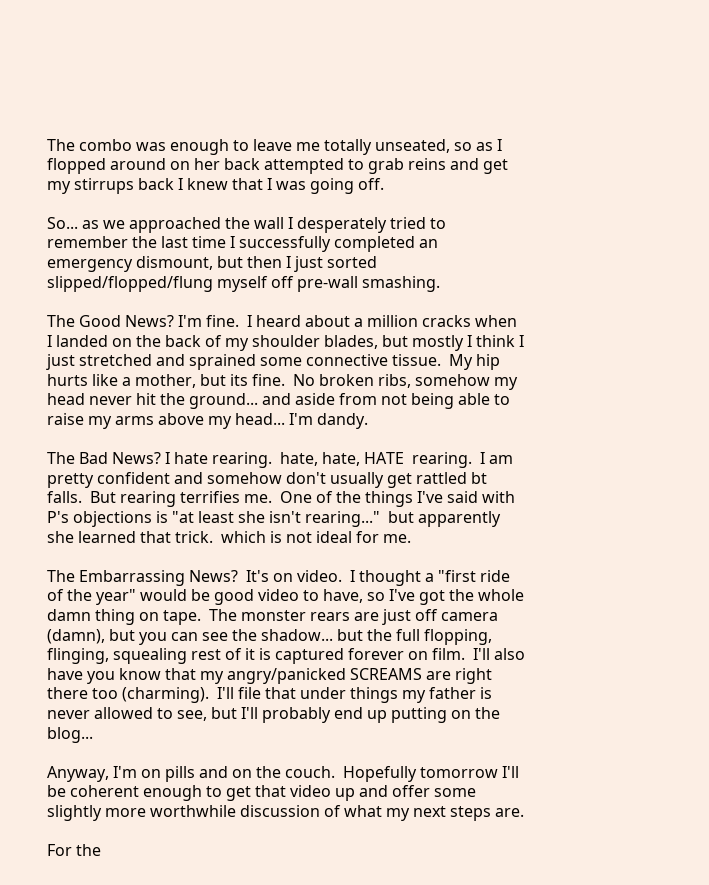The combo was enough to leave me totally unseated, so as I flopped around on her back attempted to grab reins and get my stirrups back I knew that I was going off.

So... as we approached the wall I desperately tried to remember the last time I successfully completed an emergency dismount, but then I just sorted slipped/flopped/flung myself off pre-wall smashing.

The Good News? I'm fine.  I heard about a million cracks when I landed on the back of my shoulder blades, but mostly I think I just stretched and sprained some connective tissue.  My hip hurts like a mother, but its fine.  No broken ribs, somehow my head never hit the ground... and aside from not being able to raise my arms above my head... I'm dandy.

The Bad News? I hate rearing.  hate, hate, HATE  rearing.  I am pretty confident and somehow don't usually get rattled bt falls.  But rearing terrifies me.  One of the things I've said with P's objections is "at least she isn't rearing..."  but apparently she learned that trick.  which is not ideal for me.

The Embarrassing News?  It's on video.  I thought a "first ride of the year" would be good video to have, so I've got the whole damn thing on tape.  The monster rears are just off camera (damn), but you can see the shadow... but the full flopping, flinging, squealing rest of it is captured forever on film.  I'll also have you know that my angry/panicked SCREAMS are right there too (charming).  I'll file that under things my father is never allowed to see, but I'll probably end up putting on the blog...

Anyway, I'm on pills and on the couch.  Hopefully tomorrow I'll be coherent enough to get that video up and offer some slightly more worthwhile discussion of what my next steps are.

For the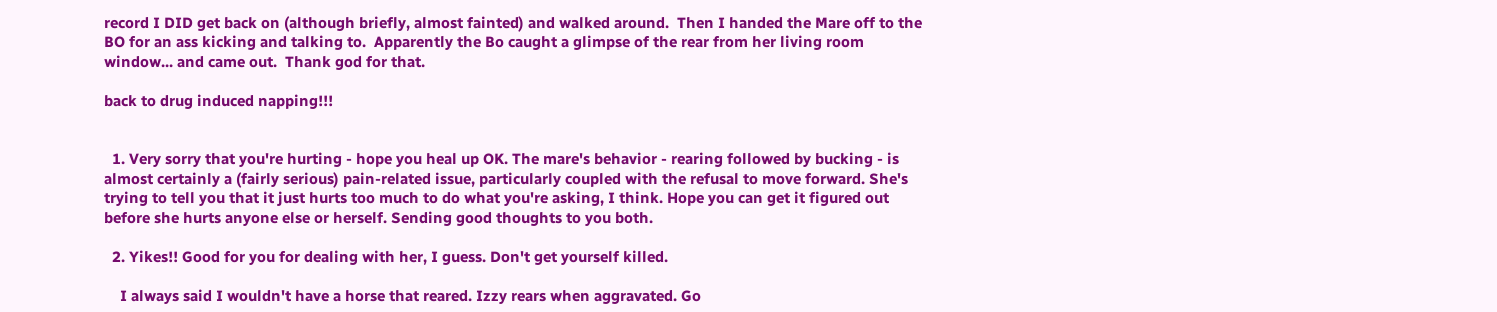record I DID get back on (although briefly, almost fainted) and walked around.  Then I handed the Mare off to the BO for an ass kicking and talking to.  Apparently the Bo caught a glimpse of the rear from her living room window... and came out.  Thank god for that.

back to drug induced napping!!!


  1. Very sorry that you're hurting - hope you heal up OK. The mare's behavior - rearing followed by bucking - is almost certainly a (fairly serious) pain-related issue, particularly coupled with the refusal to move forward. She's trying to tell you that it just hurts too much to do what you're asking, I think. Hope you can get it figured out before she hurts anyone else or herself. Sending good thoughts to you both.

  2. Yikes!! Good for you for dealing with her, I guess. Don't get yourself killed.

    I always said I wouldn't have a horse that reared. Izzy rears when aggravated. Go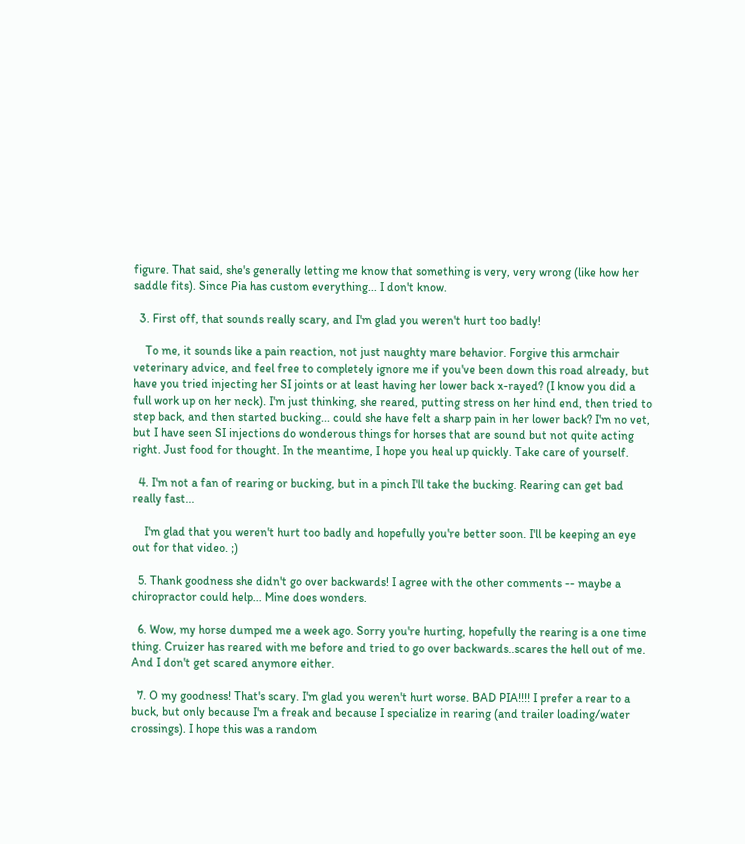figure. That said, she's generally letting me know that something is very, very wrong (like how her saddle fits). Since Pia has custom everything... I don't know.

  3. First off, that sounds really scary, and I'm glad you weren't hurt too badly!

    To me, it sounds like a pain reaction, not just naughty mare behavior. Forgive this armchair veterinary advice, and feel free to completely ignore me if you've been down this road already, but have you tried injecting her SI joints or at least having her lower back x-rayed? (I know you did a full work up on her neck). I'm just thinking, she reared, putting stress on her hind end, then tried to step back, and then started bucking... could she have felt a sharp pain in her lower back? I'm no vet, but I have seen SI injections do wonderous things for horses that are sound but not quite acting right. Just food for thought. In the meantime, I hope you heal up quickly. Take care of yourself.

  4. I'm not a fan of rearing or bucking, but in a pinch I'll take the bucking. Rearing can get bad really fast...

    I'm glad that you weren't hurt too badly and hopefully you're better soon. I'll be keeping an eye out for that video. ;)

  5. Thank goodness she didn't go over backwards! I agree with the other comments -- maybe a chiropractor could help... Mine does wonders.

  6. Wow, my horse dumped me a week ago. Sorry you're hurting, hopefully the rearing is a one time thing. Cruizer has reared with me before and tried to go over backwards..scares the hell out of me. And I don't get scared anymore either.

  7. O my goodness! That's scary. I'm glad you weren't hurt worse. BAD PIA!!!! I prefer a rear to a buck, but only because I'm a freak and because I specialize in rearing (and trailer loading/water crossings). I hope this was a random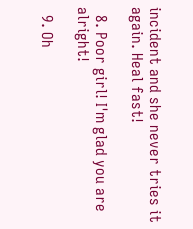incident and she never tries it again. Heal fast!

  8. Poor girl! I'm glad you are alright!

  9. Oh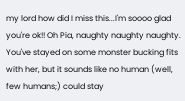my lord how did I miss this...I'm soooo glad you're ok!! Oh Pia, naughty naughty naughty. You've stayed on some monster bucking fits with her, but it sounds like no human (well, few humans;) could stay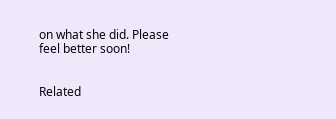on what she did. Please feel better soon!


Related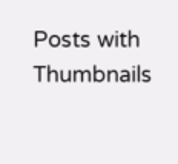Posts with Thumbnails